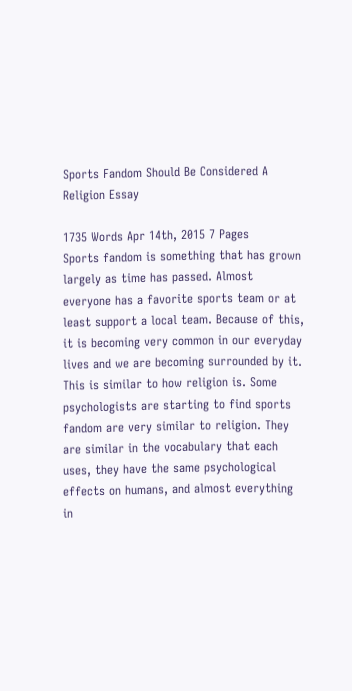Sports Fandom Should Be Considered A Religion Essay

1735 Words Apr 14th, 2015 7 Pages
Sports fandom is something that has grown largely as time has passed. Almost everyone has a favorite sports team or at least support a local team. Because of this, it is becoming very common in our everyday lives and we are becoming surrounded by it. This is similar to how religion is. Some psychologists are starting to find sports fandom are very similar to religion. They are similar in the vocabulary that each uses, they have the same psychological effects on humans, and almost everything in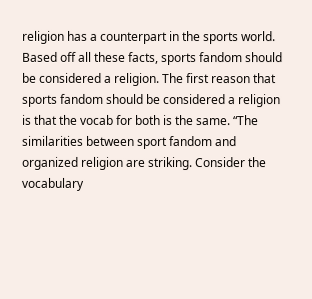religion has a counterpart in the sports world. Based off all these facts, sports fandom should be considered a religion. The first reason that sports fandom should be considered a religion is that the vocab for both is the same. “The similarities between sport fandom and organized religion are striking. Consider the vocabulary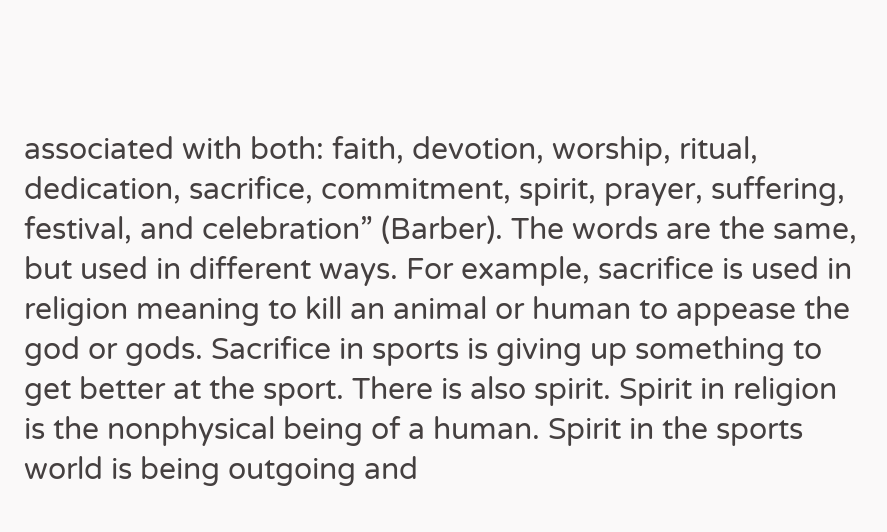associated with both: faith, devotion, worship, ritual, dedication, sacrifice, commitment, spirit, prayer, suffering, festival, and celebration” (Barber). The words are the same, but used in different ways. For example, sacrifice is used in religion meaning to kill an animal or human to appease the god or gods. Sacrifice in sports is giving up something to get better at the sport. There is also spirit. Spirit in religion is the nonphysical being of a human. Spirit in the sports world is being outgoing and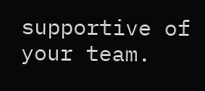supportive of your team.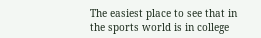The easiest place to see that in the sports world is in college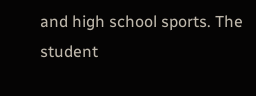and high school sports. The student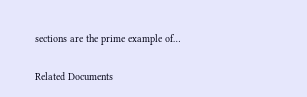sections are the prime example of…

Related Documents